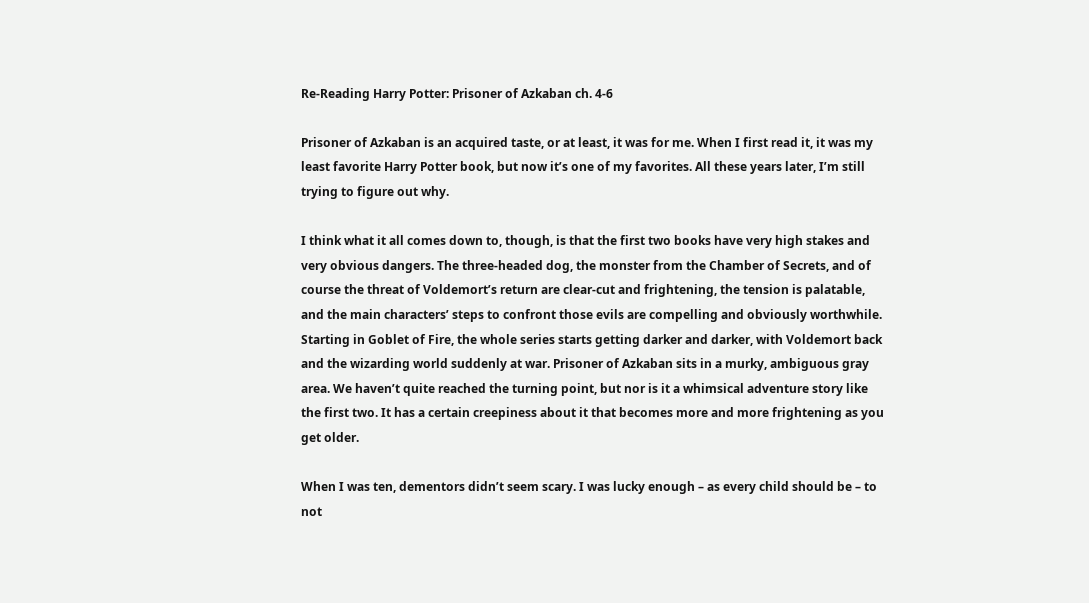Re-Reading Harry Potter: Prisoner of Azkaban ch. 4-6

Prisoner of Azkaban is an acquired taste, or at least, it was for me. When I first read it, it was my least favorite Harry Potter book, but now it’s one of my favorites. All these years later, I’m still trying to figure out why.

I think what it all comes down to, though, is that the first two books have very high stakes and very obvious dangers. The three-headed dog, the monster from the Chamber of Secrets, and of course the threat of Voldemort’s return are clear-cut and frightening, the tension is palatable, and the main characters’ steps to confront those evils are compelling and obviously worthwhile. Starting in Goblet of Fire, the whole series starts getting darker and darker, with Voldemort back and the wizarding world suddenly at war. Prisoner of Azkaban sits in a murky, ambiguous gray area. We haven’t quite reached the turning point, but nor is it a whimsical adventure story like the first two. It has a certain creepiness about it that becomes more and more frightening as you get older.

When I was ten, dementors didn’t seem scary. I was lucky enough – as every child should be – to not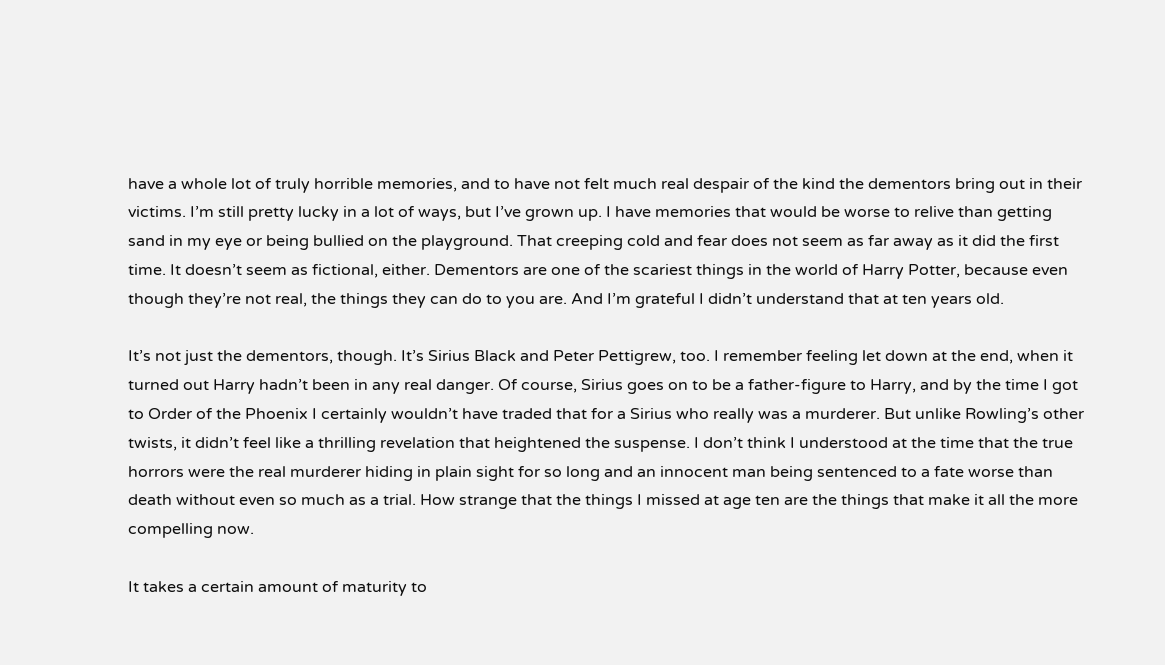have a whole lot of truly horrible memories, and to have not felt much real despair of the kind the dementors bring out in their victims. I’m still pretty lucky in a lot of ways, but I’ve grown up. I have memories that would be worse to relive than getting sand in my eye or being bullied on the playground. That creeping cold and fear does not seem as far away as it did the first time. It doesn’t seem as fictional, either. Dementors are one of the scariest things in the world of Harry Potter, because even though they’re not real, the things they can do to you are. And I’m grateful I didn’t understand that at ten years old.

It’s not just the dementors, though. It’s Sirius Black and Peter Pettigrew, too. I remember feeling let down at the end, when it turned out Harry hadn’t been in any real danger. Of course, Sirius goes on to be a father-figure to Harry, and by the time I got to Order of the Phoenix I certainly wouldn’t have traded that for a Sirius who really was a murderer. But unlike Rowling’s other twists, it didn’t feel like a thrilling revelation that heightened the suspense. I don’t think I understood at the time that the true horrors were the real murderer hiding in plain sight for so long and an innocent man being sentenced to a fate worse than death without even so much as a trial. How strange that the things I missed at age ten are the things that make it all the more compelling now.

It takes a certain amount of maturity to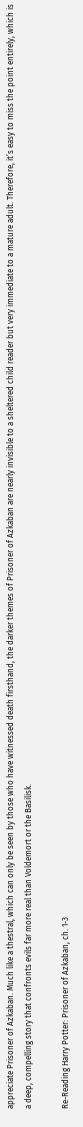appreciate Prisoner of Azkaban. Much like a thestral, which can only be seen by those who have witnessed death firsthand, the darker themes of Prisoner of Azkaban are nearly invisible to a sheltered child reader but very immediate to a mature adult. Therefore, it’s easy to miss the point entirely, which is a deep, compelling story that confronts evils far more real than Voldemort or the Basilisk.

Re-Reading Harry Potter: Prisoner of Azkaban, ch. 1-3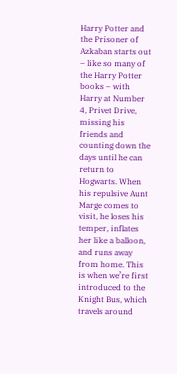Harry Potter and the Prisoner of Azkaban starts out – like so many of the Harry Potter books – with Harry at Number 4, Privet Drive, missing his friends and counting down the days until he can return to Hogwarts. When his repulsive Aunt Marge comes to visit, he loses his temper, inflates her like a balloon, and runs away from home. This is when we’re first introduced to the Knight Bus, which travels around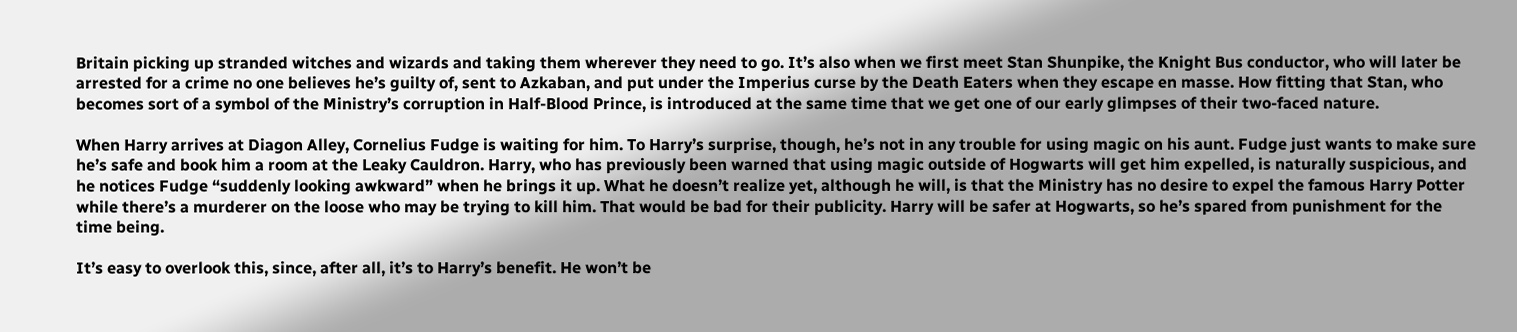Britain picking up stranded witches and wizards and taking them wherever they need to go. It’s also when we first meet Stan Shunpike, the Knight Bus conductor, who will later be arrested for a crime no one believes he’s guilty of, sent to Azkaban, and put under the Imperius curse by the Death Eaters when they escape en masse. How fitting that Stan, who becomes sort of a symbol of the Ministry’s corruption in Half-Blood Prince, is introduced at the same time that we get one of our early glimpses of their two-faced nature.

When Harry arrives at Diagon Alley, Cornelius Fudge is waiting for him. To Harry’s surprise, though, he’s not in any trouble for using magic on his aunt. Fudge just wants to make sure he’s safe and book him a room at the Leaky Cauldron. Harry, who has previously been warned that using magic outside of Hogwarts will get him expelled, is naturally suspicious, and he notices Fudge “suddenly looking awkward” when he brings it up. What he doesn’t realize yet, although he will, is that the Ministry has no desire to expel the famous Harry Potter while there’s a murderer on the loose who may be trying to kill him. That would be bad for their publicity. Harry will be safer at Hogwarts, so he’s spared from punishment for the time being.

It’s easy to overlook this, since, after all, it’s to Harry’s benefit. He won’t be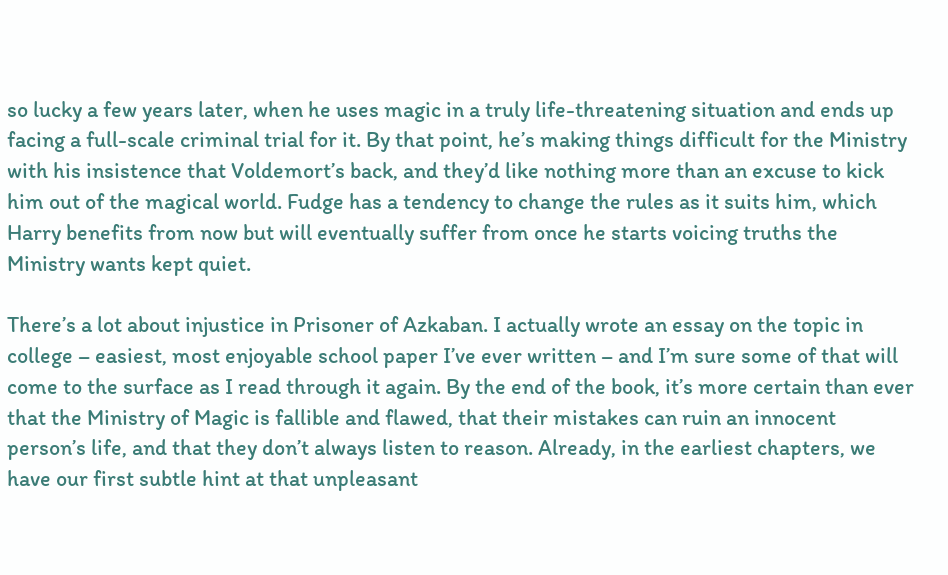so lucky a few years later, when he uses magic in a truly life-threatening situation and ends up facing a full-scale criminal trial for it. By that point, he’s making things difficult for the Ministry with his insistence that Voldemort’s back, and they’d like nothing more than an excuse to kick him out of the magical world. Fudge has a tendency to change the rules as it suits him, which Harry benefits from now but will eventually suffer from once he starts voicing truths the Ministry wants kept quiet.

There’s a lot about injustice in Prisoner of Azkaban. I actually wrote an essay on the topic in college – easiest, most enjoyable school paper I’ve ever written – and I’m sure some of that will come to the surface as I read through it again. By the end of the book, it’s more certain than ever that the Ministry of Magic is fallible and flawed, that their mistakes can ruin an innocent person’s life, and that they don’t always listen to reason. Already, in the earliest chapters, we have our first subtle hint at that unpleasant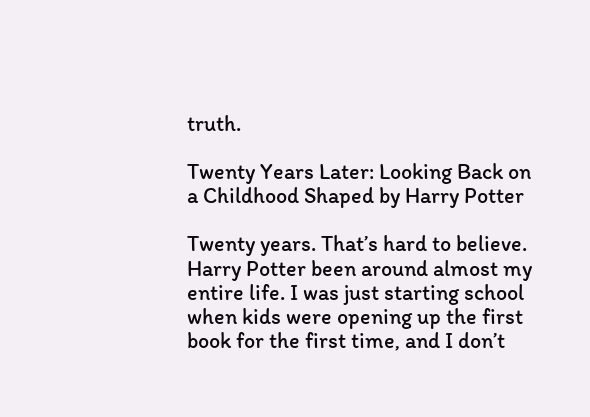truth.

Twenty Years Later: Looking Back on a Childhood Shaped by Harry Potter

Twenty years. That’s hard to believe. Harry Potter been around almost my entire life. I was just starting school when kids were opening up the first book for the first time, and I don’t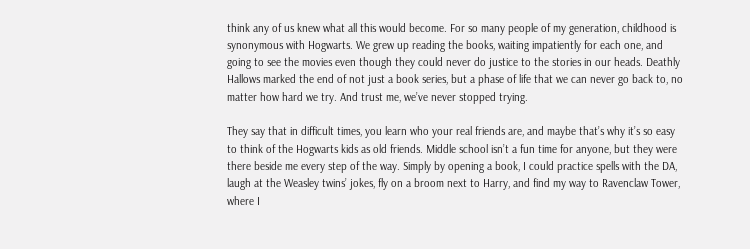think any of us knew what all this would become. For so many people of my generation, childhood is synonymous with Hogwarts. We grew up reading the books, waiting impatiently for each one, and going to see the movies even though they could never do justice to the stories in our heads. Deathly Hallows marked the end of not just a book series, but a phase of life that we can never go back to, no matter how hard we try. And trust me, we’ve never stopped trying.

They say that in difficult times, you learn who your real friends are, and maybe that’s why it’s so easy to think of the Hogwarts kids as old friends. Middle school isn’t a fun time for anyone, but they were there beside me every step of the way. Simply by opening a book, I could practice spells with the DA, laugh at the Weasley twins’ jokes, fly on a broom next to Harry, and find my way to Ravenclaw Tower, where I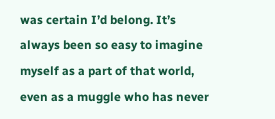was certain I’d belong. It’s always been so easy to imagine myself as a part of that world, even as a muggle who has never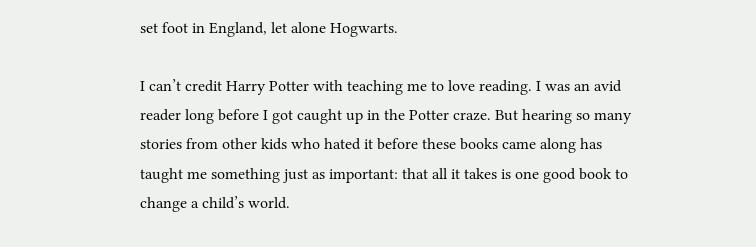set foot in England, let alone Hogwarts.

I can’t credit Harry Potter with teaching me to love reading. I was an avid reader long before I got caught up in the Potter craze. But hearing so many stories from other kids who hated it before these books came along has taught me something just as important: that all it takes is one good book to change a child’s world.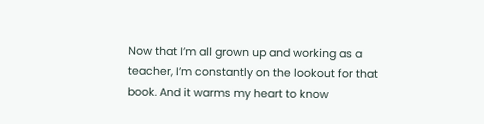Now that I’m all grown up and working as a teacher, I’m constantly on the lookout for that book. And it warms my heart to know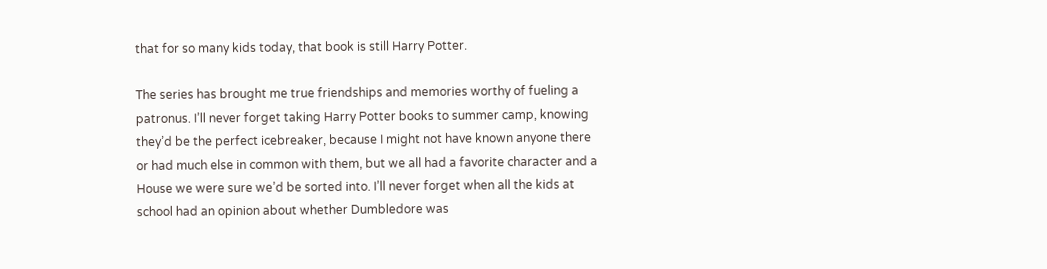that for so many kids today, that book is still Harry Potter.

The series has brought me true friendships and memories worthy of fueling a patronus. I’ll never forget taking Harry Potter books to summer camp, knowing they’d be the perfect icebreaker, because I might not have known anyone there or had much else in common with them, but we all had a favorite character and a House we were sure we’d be sorted into. I’ll never forget when all the kids at school had an opinion about whether Dumbledore was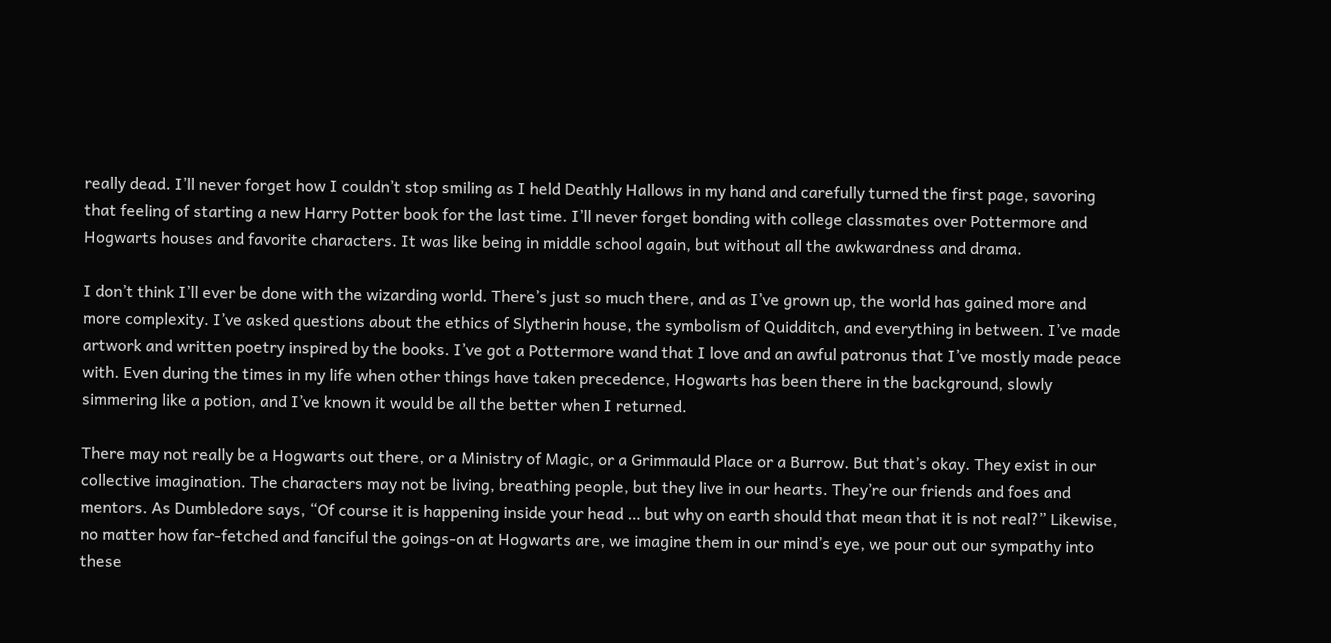really dead. I’ll never forget how I couldn’t stop smiling as I held Deathly Hallows in my hand and carefully turned the first page, savoring that feeling of starting a new Harry Potter book for the last time. I’ll never forget bonding with college classmates over Pottermore and Hogwarts houses and favorite characters. It was like being in middle school again, but without all the awkwardness and drama.

I don’t think I’ll ever be done with the wizarding world. There’s just so much there, and as I’ve grown up, the world has gained more and more complexity. I’ve asked questions about the ethics of Slytherin house, the symbolism of Quidditch, and everything in between. I’ve made artwork and written poetry inspired by the books. I’ve got a Pottermore wand that I love and an awful patronus that I’ve mostly made peace with. Even during the times in my life when other things have taken precedence, Hogwarts has been there in the background, slowly simmering like a potion, and I’ve known it would be all the better when I returned.

There may not really be a Hogwarts out there, or a Ministry of Magic, or a Grimmauld Place or a Burrow. But that’s okay. They exist in our collective imagination. The characters may not be living, breathing people, but they live in our hearts. They’re our friends and foes and mentors. As Dumbledore says, “Of course it is happening inside your head … but why on earth should that mean that it is not real?” Likewise, no matter how far-fetched and fanciful the goings-on at Hogwarts are, we imagine them in our mind’s eye, we pour out our sympathy into these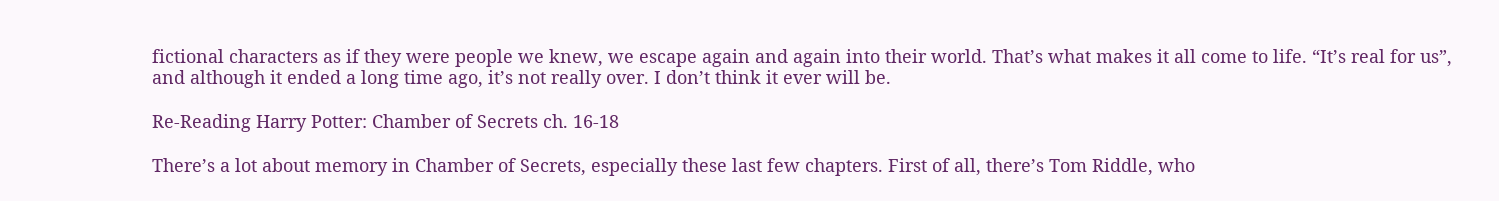fictional characters as if they were people we knew, we escape again and again into their world. That’s what makes it all come to life. “It’s real for us”, and although it ended a long time ago, it’s not really over. I don’t think it ever will be.

Re-Reading Harry Potter: Chamber of Secrets ch. 16-18

There’s a lot about memory in Chamber of Secrets, especially these last few chapters. First of all, there’s Tom Riddle, who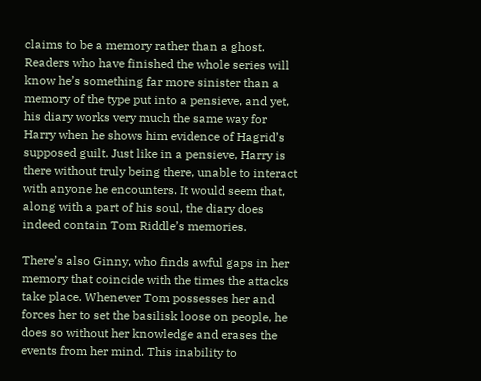claims to be a memory rather than a ghost. Readers who have finished the whole series will know he’s something far more sinister than a memory of the type put into a pensieve, and yet, his diary works very much the same way for Harry when he shows him evidence of Hagrid’s supposed guilt. Just like in a pensieve, Harry is there without truly being there, unable to interact with anyone he encounters. It would seem that, along with a part of his soul, the diary does indeed contain Tom Riddle’s memories.

There’s also Ginny, who finds awful gaps in her memory that coincide with the times the attacks take place. Whenever Tom possesses her and forces her to set the basilisk loose on people, he does so without her knowledge and erases the events from her mind. This inability to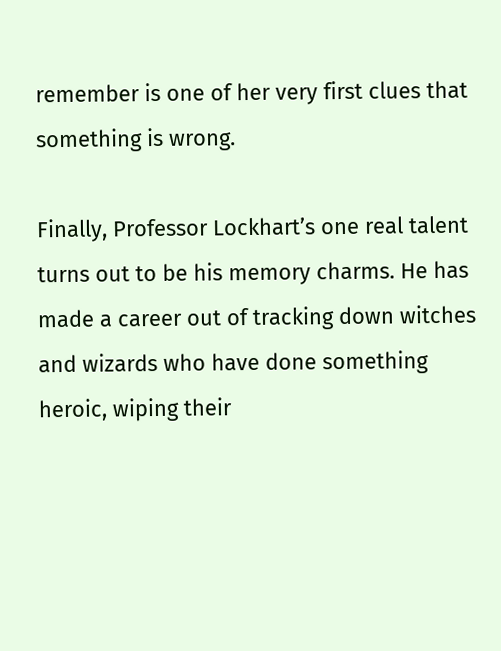remember is one of her very first clues that something is wrong.

Finally, Professor Lockhart’s one real talent turns out to be his memory charms. He has made a career out of tracking down witches and wizards who have done something heroic, wiping their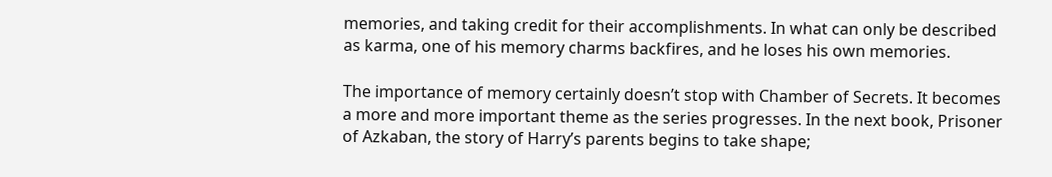memories, and taking credit for their accomplishments. In what can only be described as karma, one of his memory charms backfires, and he loses his own memories.

The importance of memory certainly doesn’t stop with Chamber of Secrets. It becomes a more and more important theme as the series progresses. In the next book, Prisoner of Azkaban, the story of Harry’s parents begins to take shape;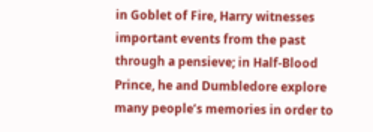in Goblet of Fire, Harry witnesses important events from the past through a pensieve; in Half-Blood Prince, he and Dumbledore explore many people’s memories in order to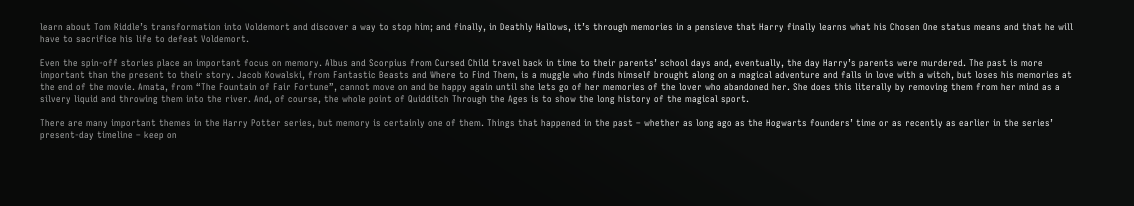learn about Tom Riddle’s transformation into Voldemort and discover a way to stop him; and finally, in Deathly Hallows, it’s through memories in a pensieve that Harry finally learns what his Chosen One status means and that he will have to sacrifice his life to defeat Voldemort.

Even the spin-off stories place an important focus on memory. Albus and Scorpius from Cursed Child travel back in time to their parents’ school days and, eventually, the day Harry’s parents were murdered. The past is more important than the present to their story. Jacob Kowalski, from Fantastic Beasts and Where to Find Them, is a muggle who finds himself brought along on a magical adventure and falls in love with a witch, but loses his memories at the end of the movie. Amata, from “The Fountain of Fair Fortune”, cannot move on and be happy again until she lets go of her memories of the lover who abandoned her. She does this literally by removing them from her mind as a silvery liquid and throwing them into the river. And, of course, the whole point of Quidditch Through the Ages is to show the long history of the magical sport.

There are many important themes in the Harry Potter series, but memory is certainly one of them. Things that happened in the past – whether as long ago as the Hogwarts founders’ time or as recently as earlier in the series’ present-day timeline – keep on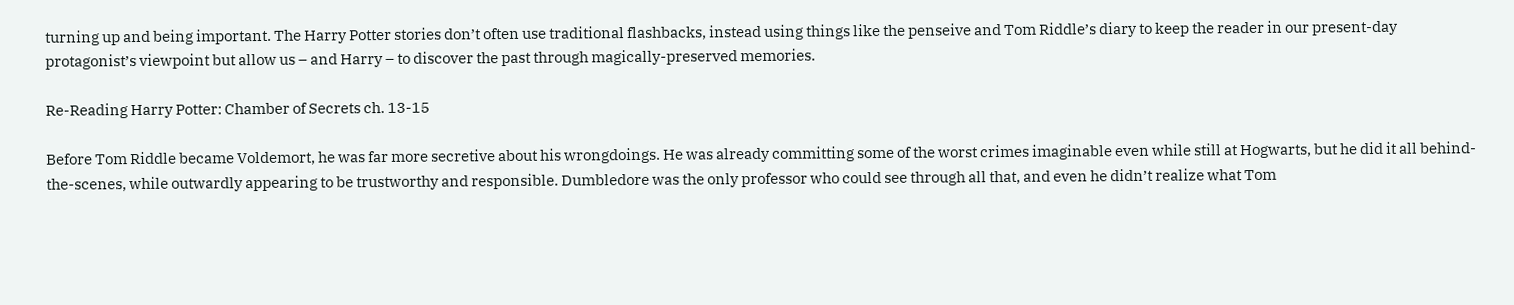turning up and being important. The Harry Potter stories don’t often use traditional flashbacks, instead using things like the penseive and Tom Riddle’s diary to keep the reader in our present-day protagonist’s viewpoint but allow us – and Harry – to discover the past through magically-preserved memories.

Re-Reading Harry Potter: Chamber of Secrets ch. 13-15

Before Tom Riddle became Voldemort, he was far more secretive about his wrongdoings. He was already committing some of the worst crimes imaginable even while still at Hogwarts, but he did it all behind-the-scenes, while outwardly appearing to be trustworthy and responsible. Dumbledore was the only professor who could see through all that, and even he didn’t realize what Tom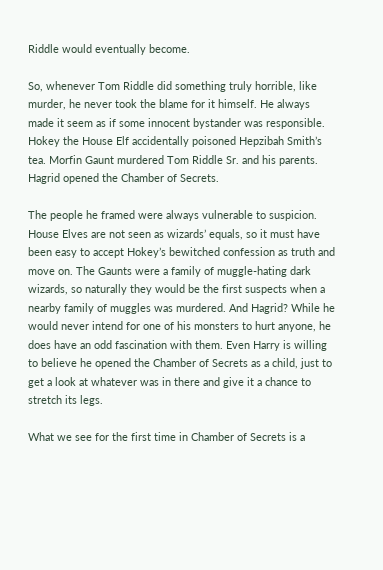Riddle would eventually become.

So, whenever Tom Riddle did something truly horrible, like murder, he never took the blame for it himself. He always made it seem as if some innocent bystander was responsible. Hokey the House Elf accidentally poisoned Hepzibah Smith’s tea. Morfin Gaunt murdered Tom Riddle Sr. and his parents. Hagrid opened the Chamber of Secrets.

The people he framed were always vulnerable to suspicion. House Elves are not seen as wizards’ equals, so it must have been easy to accept Hokey’s bewitched confession as truth and move on. The Gaunts were a family of muggle-hating dark wizards, so naturally they would be the first suspects when a nearby family of muggles was murdered. And Hagrid? While he would never intend for one of his monsters to hurt anyone, he does have an odd fascination with them. Even Harry is willing to believe he opened the Chamber of Secrets as a child, just to get a look at whatever was in there and give it a chance to stretch its legs.

What we see for the first time in Chamber of Secrets is a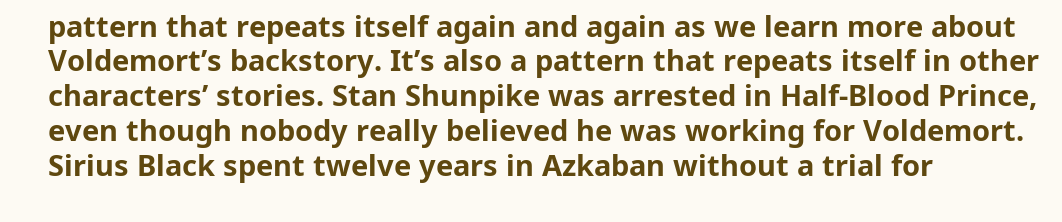pattern that repeats itself again and again as we learn more about Voldemort’s backstory. It’s also a pattern that repeats itself in other characters’ stories. Stan Shunpike was arrested in Half-Blood Prince, even though nobody really believed he was working for Voldemort. Sirius Black spent twelve years in Azkaban without a trial for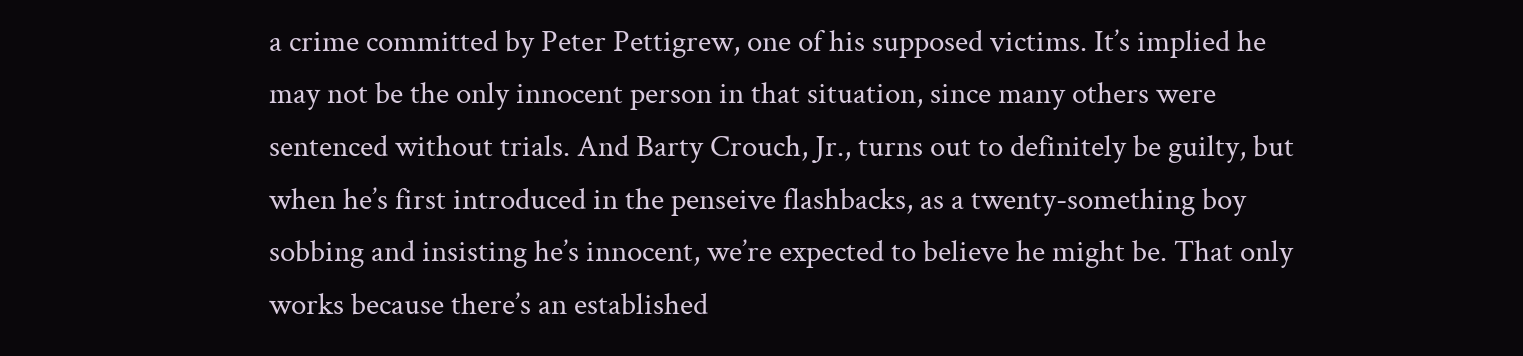a crime committed by Peter Pettigrew, one of his supposed victims. It’s implied he may not be the only innocent person in that situation, since many others were sentenced without trials. And Barty Crouch, Jr., turns out to definitely be guilty, but when he’s first introduced in the penseive flashbacks, as a twenty-something boy sobbing and insisting he’s innocent, we’re expected to believe he might be. That only works because there’s an established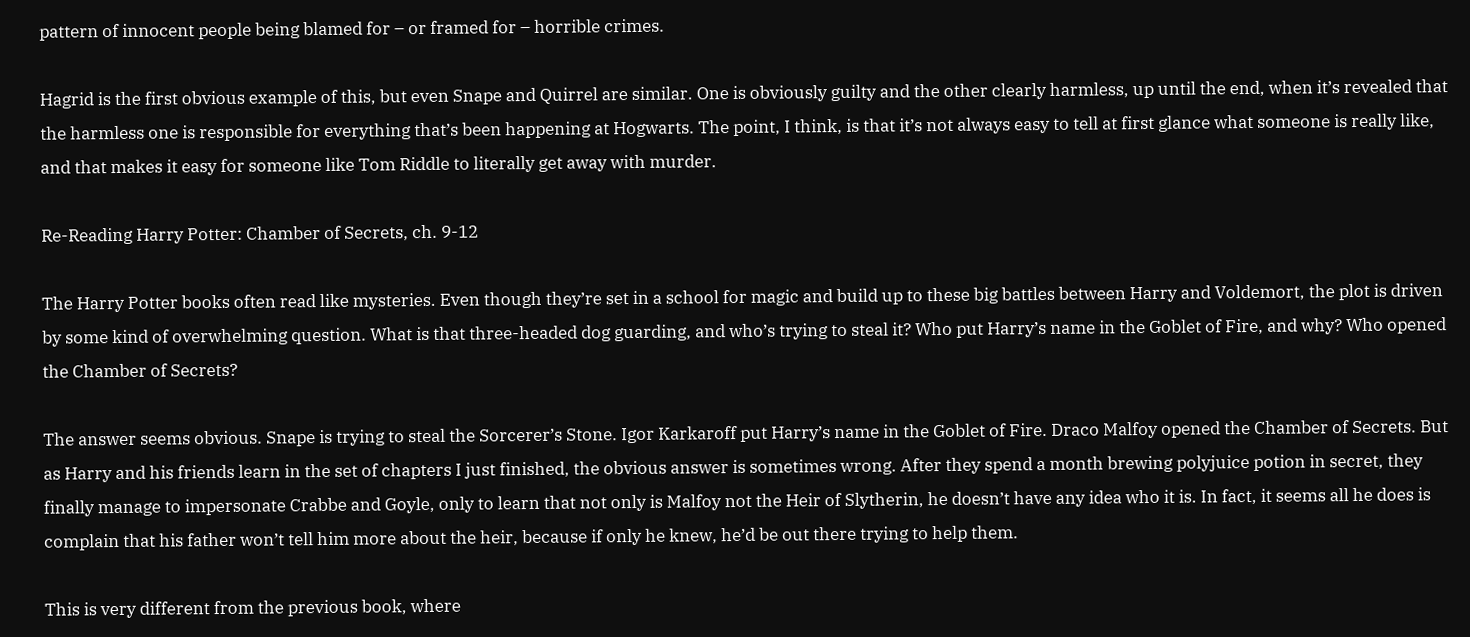pattern of innocent people being blamed for – or framed for – horrible crimes.

Hagrid is the first obvious example of this, but even Snape and Quirrel are similar. One is obviously guilty and the other clearly harmless, up until the end, when it’s revealed that the harmless one is responsible for everything that’s been happening at Hogwarts. The point, I think, is that it’s not always easy to tell at first glance what someone is really like, and that makes it easy for someone like Tom Riddle to literally get away with murder.

Re-Reading Harry Potter: Chamber of Secrets, ch. 9-12

The Harry Potter books often read like mysteries. Even though they’re set in a school for magic and build up to these big battles between Harry and Voldemort, the plot is driven by some kind of overwhelming question. What is that three-headed dog guarding, and who’s trying to steal it? Who put Harry’s name in the Goblet of Fire, and why? Who opened the Chamber of Secrets?

The answer seems obvious. Snape is trying to steal the Sorcerer’s Stone. Igor Karkaroff put Harry’s name in the Goblet of Fire. Draco Malfoy opened the Chamber of Secrets. But as Harry and his friends learn in the set of chapters I just finished, the obvious answer is sometimes wrong. After they spend a month brewing polyjuice potion in secret, they finally manage to impersonate Crabbe and Goyle, only to learn that not only is Malfoy not the Heir of Slytherin, he doesn’t have any idea who it is. In fact, it seems all he does is complain that his father won’t tell him more about the heir, because if only he knew, he’d be out there trying to help them.

This is very different from the previous book, where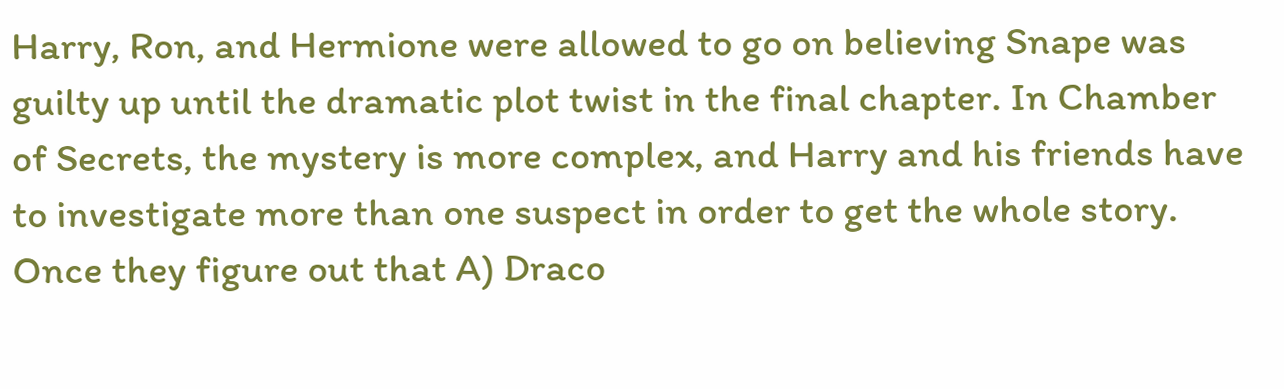Harry, Ron, and Hermione were allowed to go on believing Snape was guilty up until the dramatic plot twist in the final chapter. In Chamber of Secrets, the mystery is more complex, and Harry and his friends have to investigate more than one suspect in order to get the whole story. Once they figure out that A) Draco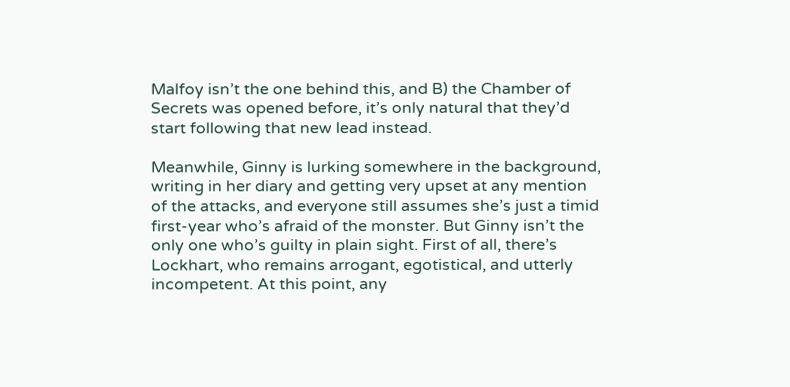Malfoy isn’t the one behind this, and B) the Chamber of Secrets was opened before, it’s only natural that they’d start following that new lead instead.

Meanwhile, Ginny is lurking somewhere in the background, writing in her diary and getting very upset at any mention of the attacks, and everyone still assumes she’s just a timid first-year who’s afraid of the monster. But Ginny isn’t the only one who’s guilty in plain sight. First of all, there’s Lockhart, who remains arrogant, egotistical, and utterly incompetent. At this point, any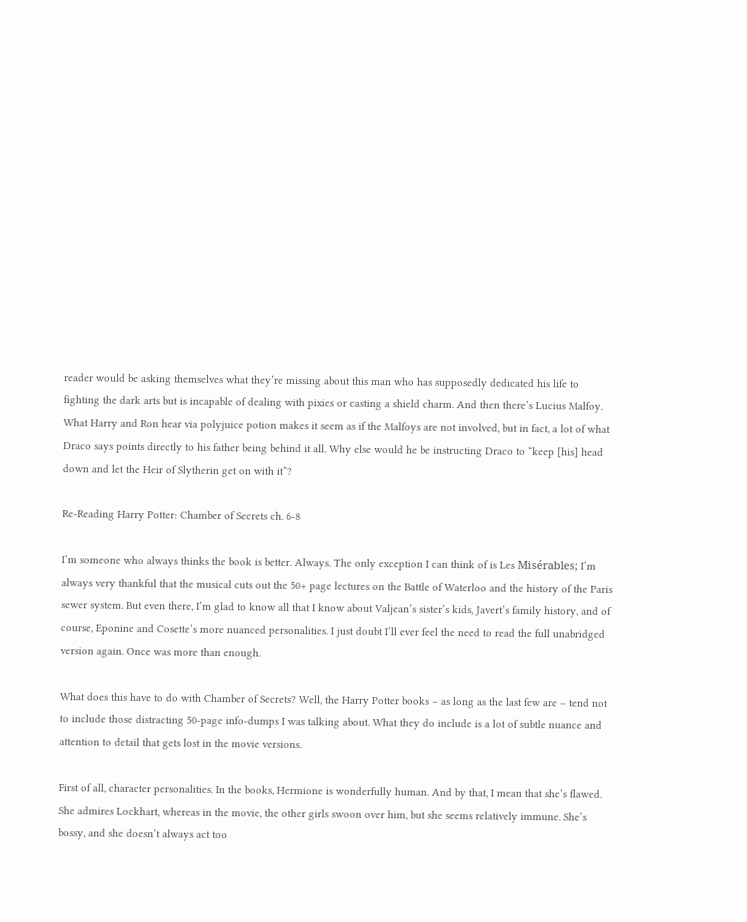reader would be asking themselves what they’re missing about this man who has supposedly dedicated his life to fighting the dark arts but is incapable of dealing with pixies or casting a shield charm. And then there’s Lucius Malfoy. What Harry and Ron hear via polyjuice potion makes it seem as if the Malfoys are not involved, but in fact, a lot of what Draco says points directly to his father being behind it all. Why else would he be instructing Draco to “keep [his] head down and let the Heir of Slytherin get on with it”?

Re-Reading Harry Potter: Chamber of Secrets ch. 6-8

I’m someone who always thinks the book is better. Always. The only exception I can think of is Les Misérables; I’m always very thankful that the musical cuts out the 50+ page lectures on the Battle of Waterloo and the history of the Paris sewer system. But even there, I’m glad to know all that I know about Valjean’s sister’s kids, Javert’s family history, and of course, Eponine and Cosette’s more nuanced personalities. I just doubt I’ll ever feel the need to read the full unabridged version again. Once was more than enough.

What does this have to do with Chamber of Secrets? Well, the Harry Potter books – as long as the last few are – tend not to include those distracting 50-page info-dumps I was talking about. What they do include is a lot of subtle nuance and attention to detail that gets lost in the movie versions.

First of all, character personalities. In the books, Hermione is wonderfully human. And by that, I mean that she’s flawed. She admires Lockhart, whereas in the movie, the other girls swoon over him, but she seems relatively immune. She’s bossy, and she doesn’t always act too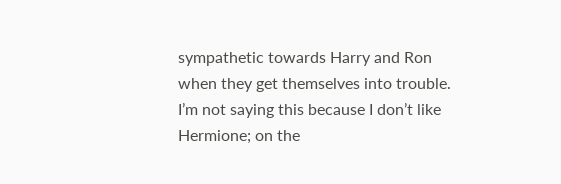sympathetic towards Harry and Ron when they get themselves into trouble. I’m not saying this because I don’t like Hermione; on the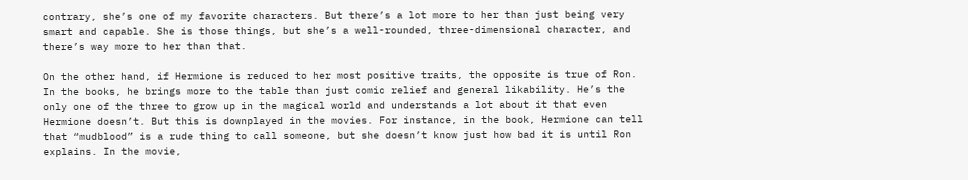contrary, she’s one of my favorite characters. But there’s a lot more to her than just being very smart and capable. She is those things, but she’s a well-rounded, three-dimensional character, and there’s way more to her than that.

On the other hand, if Hermione is reduced to her most positive traits, the opposite is true of Ron. In the books, he brings more to the table than just comic relief and general likability. He’s the only one of the three to grow up in the magical world and understands a lot about it that even Hermione doesn’t. But this is downplayed in the movies. For instance, in the book, Hermione can tell that “mudblood” is a rude thing to call someone, but she doesn’t know just how bad it is until Ron explains. In the movie,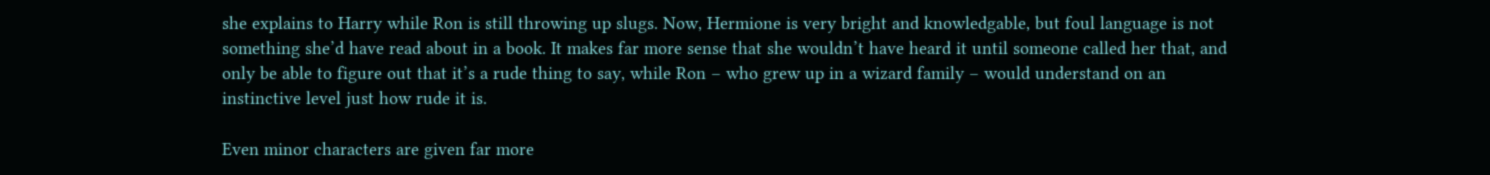she explains to Harry while Ron is still throwing up slugs. Now, Hermione is very bright and knowledgable, but foul language is not something she’d have read about in a book. It makes far more sense that she wouldn’t have heard it until someone called her that, and only be able to figure out that it’s a rude thing to say, while Ron – who grew up in a wizard family – would understand on an instinctive level just how rude it is.

Even minor characters are given far more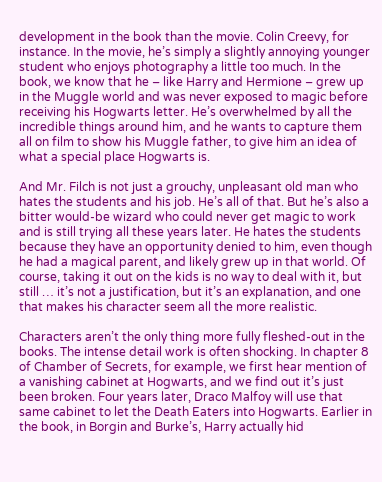development in the book than the movie. Colin Creevy, for instance. In the movie, he’s simply a slightly annoying younger student who enjoys photography a little too much. In the book, we know that he – like Harry and Hermione – grew up in the Muggle world and was never exposed to magic before receiving his Hogwarts letter. He’s overwhelmed by all the incredible things around him, and he wants to capture them all on film to show his Muggle father, to give him an idea of what a special place Hogwarts is.

And Mr. Filch is not just a grouchy, unpleasant old man who hates the students and his job. He’s all of that. But he’s also a bitter would-be wizard who could never get magic to work and is still trying all these years later. He hates the students because they have an opportunity denied to him, even though he had a magical parent, and likely grew up in that world. Of course, taking it out on the kids is no way to deal with it, but still … it’s not a justification, but it’s an explanation, and one that makes his character seem all the more realistic.

Characters aren’t the only thing more fully fleshed-out in the books. The intense detail work is often shocking. In chapter 8 of Chamber of Secrets, for example, we first hear mention of a vanishing cabinet at Hogwarts, and we find out it’s just been broken. Four years later, Draco Malfoy will use that same cabinet to let the Death Eaters into Hogwarts. Earlier in the book, in Borgin and Burke’s, Harry actually hid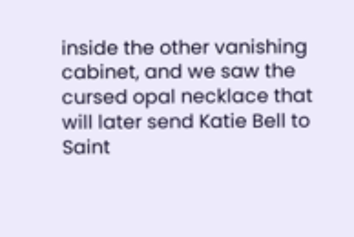inside the other vanishing cabinet, and we saw the cursed opal necklace that will later send Katie Bell to Saint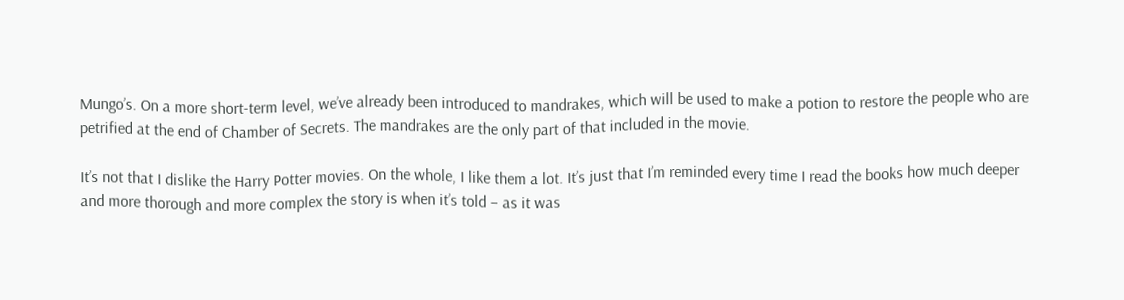Mungo’s. On a more short-term level, we’ve already been introduced to mandrakes, which will be used to make a potion to restore the people who are petrified at the end of Chamber of Secrets. The mandrakes are the only part of that included in the movie.

It’s not that I dislike the Harry Potter movies. On the whole, I like them a lot. It’s just that I’m reminded every time I read the books how much deeper and more thorough and more complex the story is when it’s told – as it was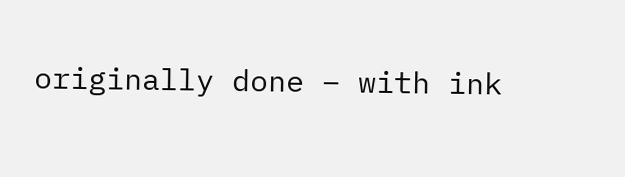originally done – with ink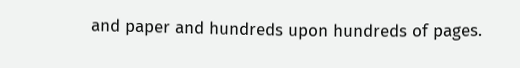and paper and hundreds upon hundreds of pages.